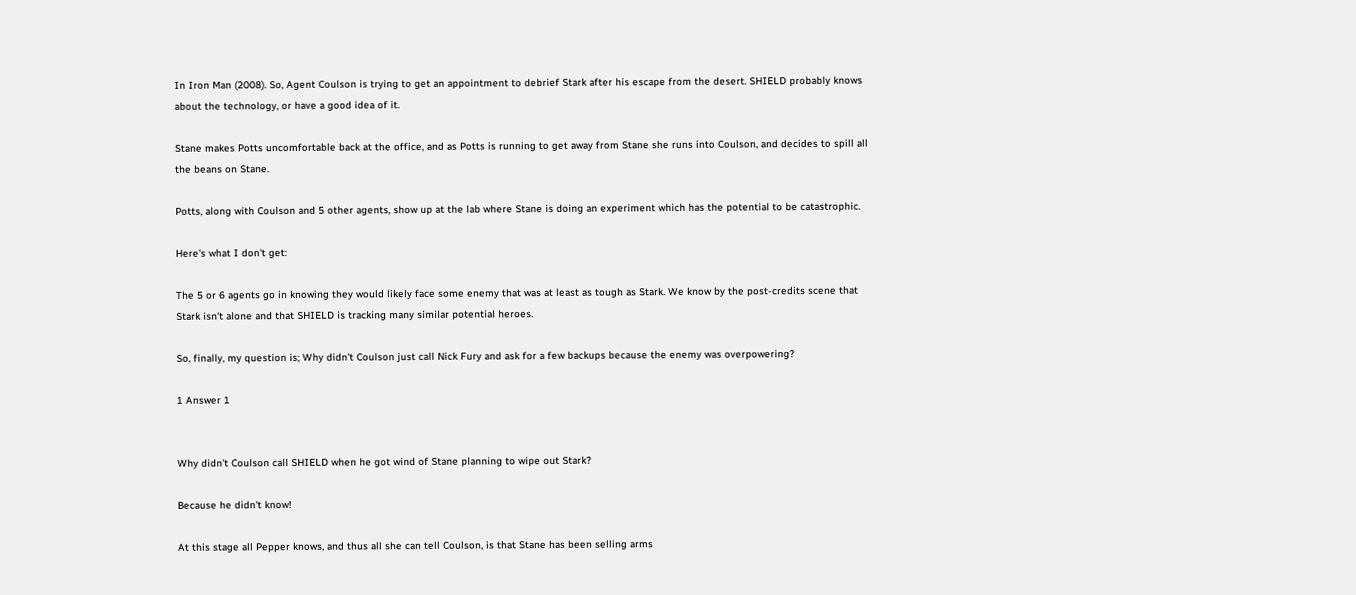In Iron Man (2008). So, Agent Coulson is trying to get an appointment to debrief Stark after his escape from the desert. SHIELD probably knows about the technology, or have a good idea of it.

Stane makes Potts uncomfortable back at the office, and as Potts is running to get away from Stane she runs into Coulson, and decides to spill all the beans on Stane.

Potts, along with Coulson and 5 other agents, show up at the lab where Stane is doing an experiment which has the potential to be catastrophic.

Here's what I don't get:

The 5 or 6 agents go in knowing they would likely face some enemy that was at least as tough as Stark. We know by the post-credits scene that Stark isn't alone and that SHIELD is tracking many similar potential heroes.

So, finally, my question is; Why didn't Coulson just call Nick Fury and ask for a few backups because the enemy was overpowering?

1 Answer 1


Why didn't Coulson call SHIELD when he got wind of Stane planning to wipe out Stark?

Because he didn't know!

At this stage all Pepper knows, and thus all she can tell Coulson, is that Stane has been selling arms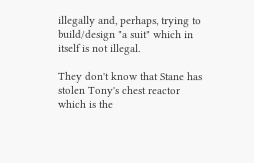illegally and, perhaps, trying to build/design "a suit" which in itself is not illegal.

They don't know that Stane has stolen Tony's chest reactor which is the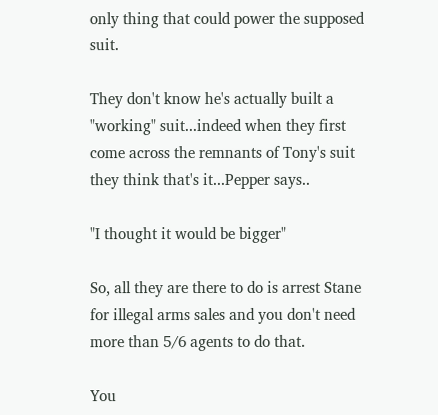only thing that could power the supposed suit.

They don't know he's actually built a "working" suit...indeed when they first come across the remnants of Tony's suit they think that's it...Pepper says..

"I thought it would be bigger"

So, all they are there to do is arrest Stane for illegal arms sales and you don't need more than 5/6 agents to do that.

You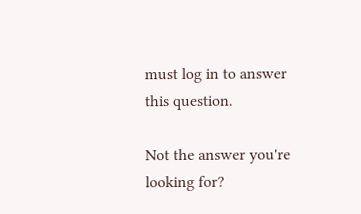must log in to answer this question.

Not the answer you're looking for?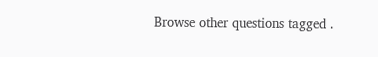Browse other questions tagged .